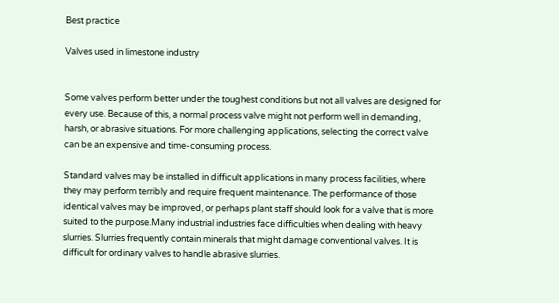Best practice

Valves used in limestone industry


Some valves perform better under the toughest conditions but not all valves are designed for every use. Because of this, a normal process valve might not perform well in demanding, harsh, or abrasive situations. For more challenging applications, selecting the correct valve can be an expensive and time-consuming process.

Standard valves may be installed in difficult applications in many process facilities, where they may perform terribly and require frequent maintenance. The performance of those identical valves may be improved, or perhaps plant staff should look for a valve that is more suited to the purpose.Many industrial industries face difficulties when dealing with heavy slurries. Slurries frequently contain minerals that might damage conventional valves. It is difficult for ordinary valves to handle abrasive slurries.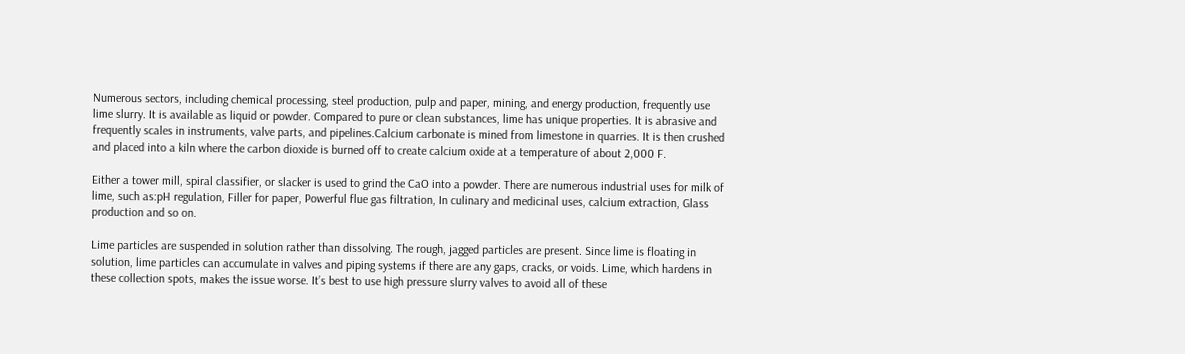Numerous sectors, including chemical processing, steel production, pulp and paper, mining, and energy production, frequently use lime slurry. It is available as liquid or powder. Compared to pure or clean substances, lime has unique properties. It is abrasive and frequently scales in instruments, valve parts, and pipelines.Calcium carbonate is mined from limestone in quarries. It is then crushed and placed into a kiln where the carbon dioxide is burned off to create calcium oxide at a temperature of about 2,000 F.

Either a tower mill, spiral classifier, or slacker is used to grind the CaO into a powder. There are numerous industrial uses for milk of lime, such as:pH regulation, Filler for paper, Powerful flue gas filtration, In culinary and medicinal uses, calcium extraction, Glass production and so on.

Lime particles are suspended in solution rather than dissolving. The rough, jagged particles are present. Since lime is floating in solution, lime particles can accumulate in valves and piping systems if there are any gaps, cracks, or voids. Lime, which hardens in these collection spots, makes the issue worse. It’s best to use high pressure slurry valves to avoid all of these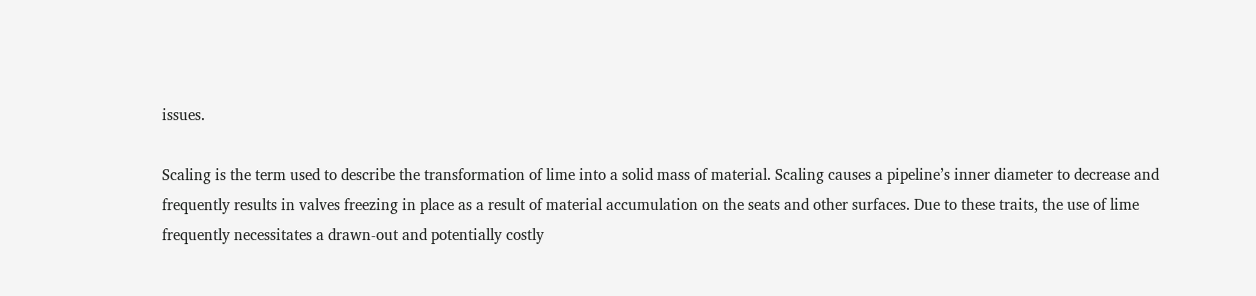issues.

Scaling is the term used to describe the transformation of lime into a solid mass of material. Scaling causes a pipeline’s inner diameter to decrease and frequently results in valves freezing in place as a result of material accumulation on the seats and other surfaces. Due to these traits, the use of lime frequently necessitates a drawn-out and potentially costly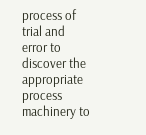process of trial and error to discover the appropriate process machinery to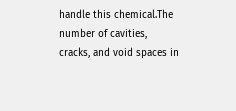handle this chemical.The number of cavities, cracks, and void spaces in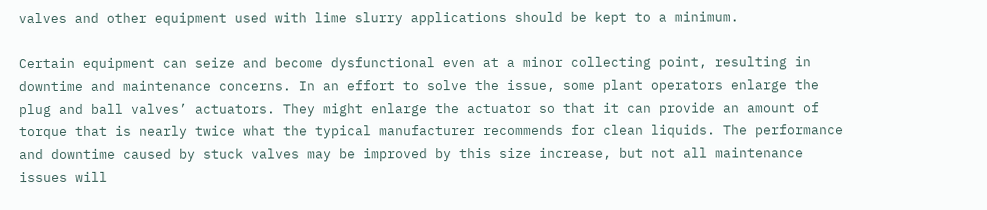valves and other equipment used with lime slurry applications should be kept to a minimum.

Certain equipment can seize and become dysfunctional even at a minor collecting point, resulting in downtime and maintenance concerns. In an effort to solve the issue, some plant operators enlarge the plug and ball valves’ actuators. They might enlarge the actuator so that it can provide an amount of torque that is nearly twice what the typical manufacturer recommends for clean liquids. The performance and downtime caused by stuck valves may be improved by this size increase, but not all maintenance issues will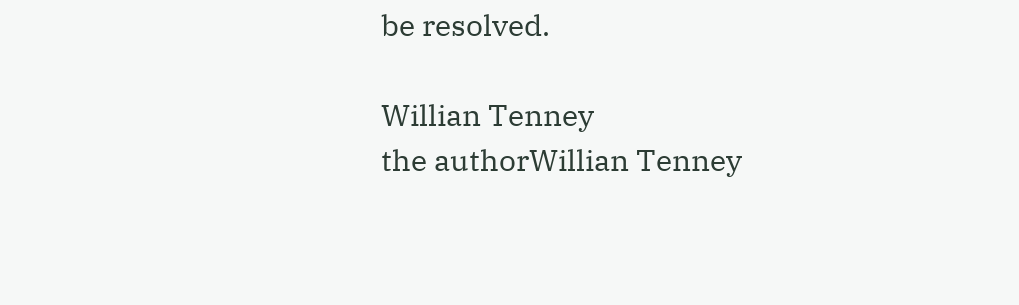be resolved.

Willian Tenney
the authorWillian Tenney